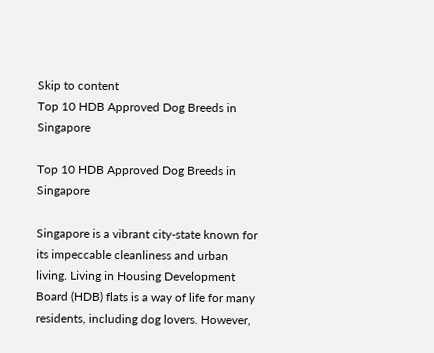Skip to content
Top 10 HDB Approved Dog Breeds in Singapore

Top 10 HDB Approved Dog Breeds in Singapore

Singapore is a vibrant city-state known for its impeccable cleanliness and urban living. Living in Housing Development Board (HDB) flats is a way of life for many residents, including dog lovers. However,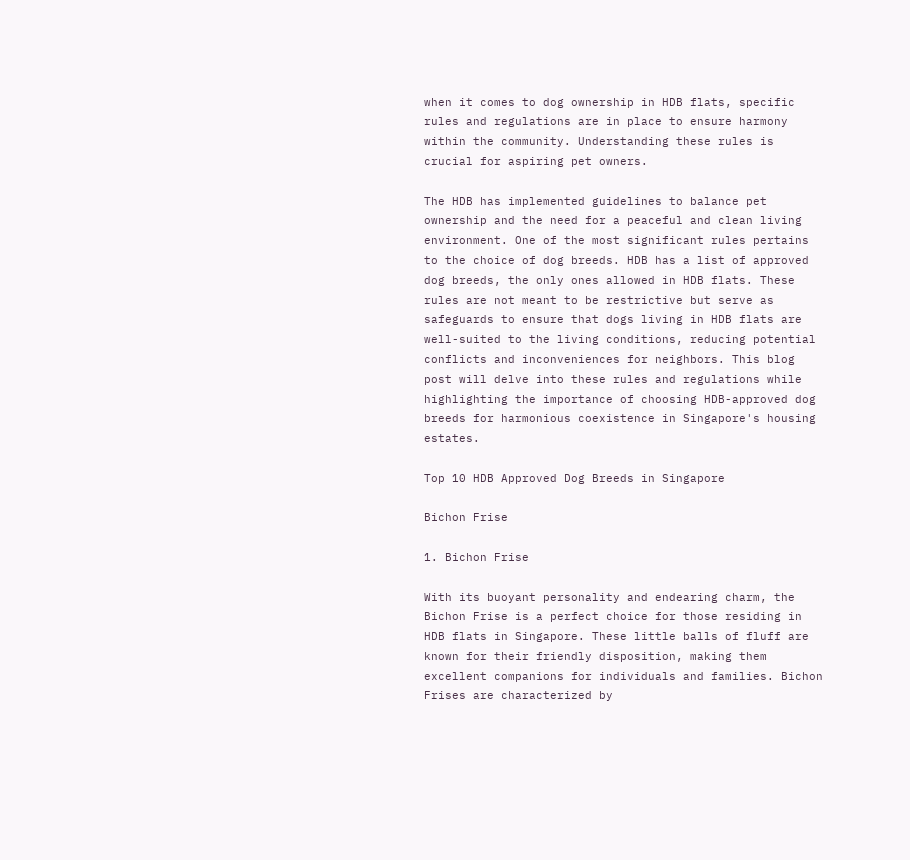when it comes to dog ownership in HDB flats, specific rules and regulations are in place to ensure harmony within the community. Understanding these rules is crucial for aspiring pet owners.

The HDB has implemented guidelines to balance pet ownership and the need for a peaceful and clean living environment. One of the most significant rules pertains to the choice of dog breeds. HDB has a list of approved dog breeds, the only ones allowed in HDB flats. These rules are not meant to be restrictive but serve as safeguards to ensure that dogs living in HDB flats are well-suited to the living conditions, reducing potential conflicts and inconveniences for neighbors. This blog post will delve into these rules and regulations while highlighting the importance of choosing HDB-approved dog breeds for harmonious coexistence in Singapore's housing estates.

Top 10 HDB Approved Dog Breeds in Singapore

Bichon Frise

1. Bichon Frise

With its buoyant personality and endearing charm, the Bichon Frise is a perfect choice for those residing in HDB flats in Singapore. These little balls of fluff are known for their friendly disposition, making them excellent companions for individuals and families. Bichon Frises are characterized by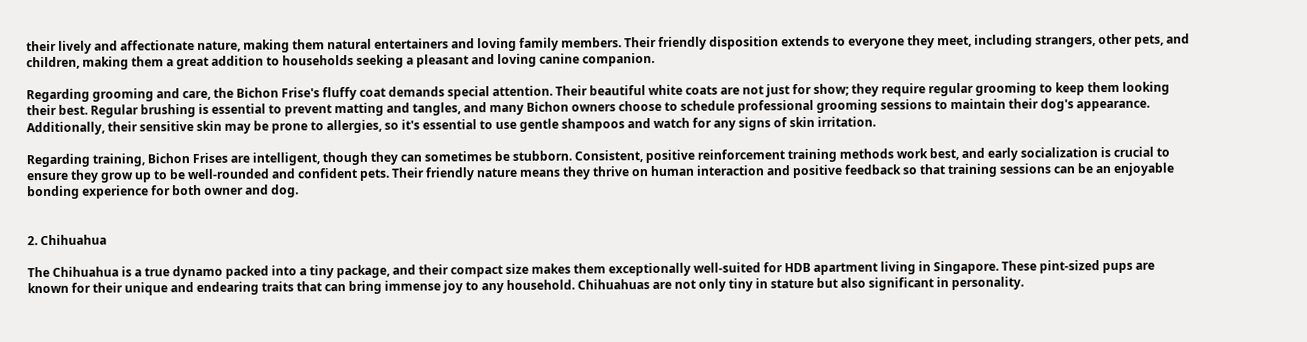their lively and affectionate nature, making them natural entertainers and loving family members. Their friendly disposition extends to everyone they meet, including strangers, other pets, and children, making them a great addition to households seeking a pleasant and loving canine companion.

Regarding grooming and care, the Bichon Frise's fluffy coat demands special attention. Their beautiful white coats are not just for show; they require regular grooming to keep them looking their best. Regular brushing is essential to prevent matting and tangles, and many Bichon owners choose to schedule professional grooming sessions to maintain their dog's appearance. Additionally, their sensitive skin may be prone to allergies, so it's essential to use gentle shampoos and watch for any signs of skin irritation.

Regarding training, Bichon Frises are intelligent, though they can sometimes be stubborn. Consistent, positive reinforcement training methods work best, and early socialization is crucial to ensure they grow up to be well-rounded and confident pets. Their friendly nature means they thrive on human interaction and positive feedback so that training sessions can be an enjoyable bonding experience for both owner and dog.


2. Chihuahua

The Chihuahua is a true dynamo packed into a tiny package, and their compact size makes them exceptionally well-suited for HDB apartment living in Singapore. These pint-sized pups are known for their unique and endearing traits that can bring immense joy to any household. Chihuahuas are not only tiny in stature but also significant in personality.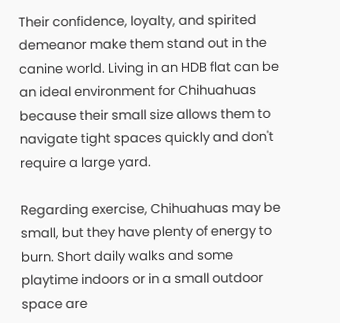Their confidence, loyalty, and spirited demeanor make them stand out in the canine world. Living in an HDB flat can be an ideal environment for Chihuahuas because their small size allows them to navigate tight spaces quickly and don't require a large yard.

Regarding exercise, Chihuahuas may be small, but they have plenty of energy to burn. Short daily walks and some playtime indoors or in a small outdoor space are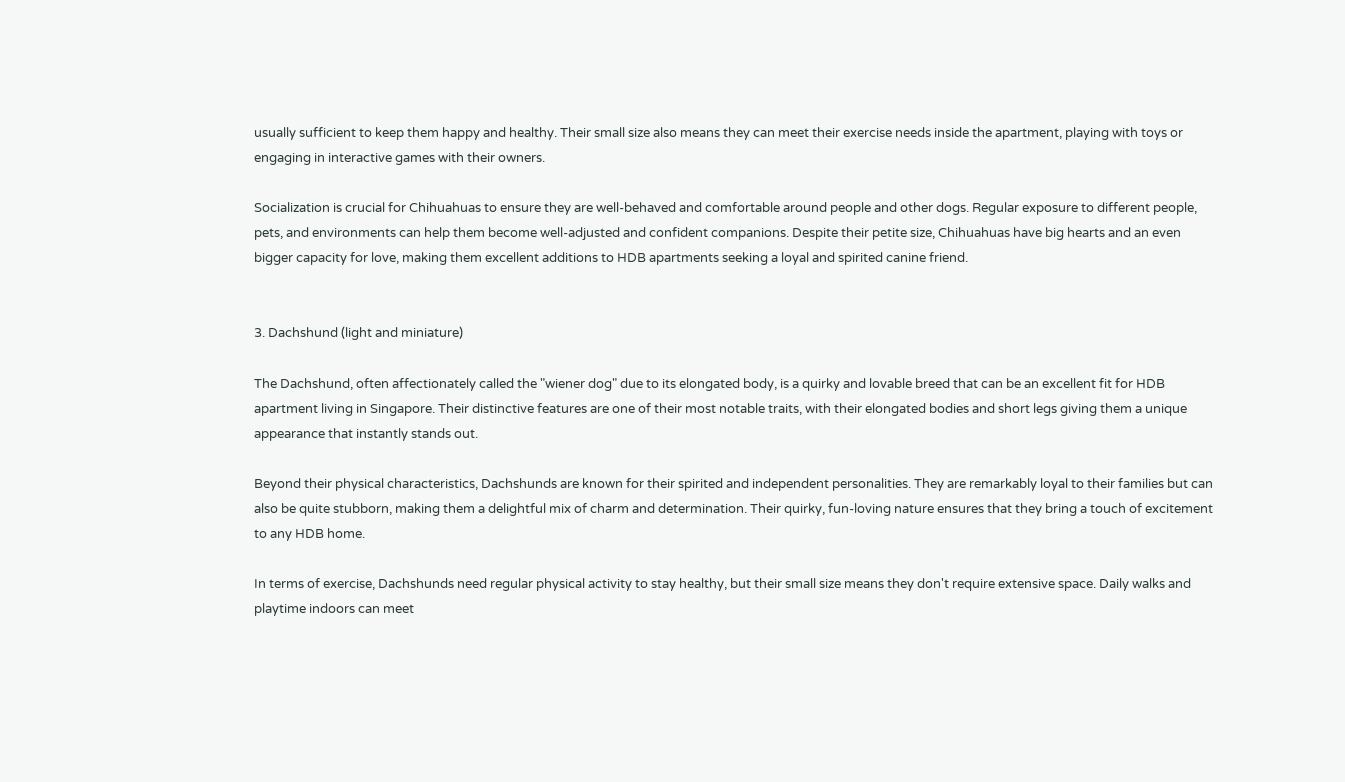usually sufficient to keep them happy and healthy. Their small size also means they can meet their exercise needs inside the apartment, playing with toys or engaging in interactive games with their owners.

Socialization is crucial for Chihuahuas to ensure they are well-behaved and comfortable around people and other dogs. Regular exposure to different people, pets, and environments can help them become well-adjusted and confident companions. Despite their petite size, Chihuahuas have big hearts and an even bigger capacity for love, making them excellent additions to HDB apartments seeking a loyal and spirited canine friend.


3. Dachshund (light and miniature)

The Dachshund, often affectionately called the "wiener dog" due to its elongated body, is a quirky and lovable breed that can be an excellent fit for HDB apartment living in Singapore. Their distinctive features are one of their most notable traits, with their elongated bodies and short legs giving them a unique appearance that instantly stands out.

Beyond their physical characteristics, Dachshunds are known for their spirited and independent personalities. They are remarkably loyal to their families but can also be quite stubborn, making them a delightful mix of charm and determination. Their quirky, fun-loving nature ensures that they bring a touch of excitement to any HDB home.

In terms of exercise, Dachshunds need regular physical activity to stay healthy, but their small size means they don't require extensive space. Daily walks and playtime indoors can meet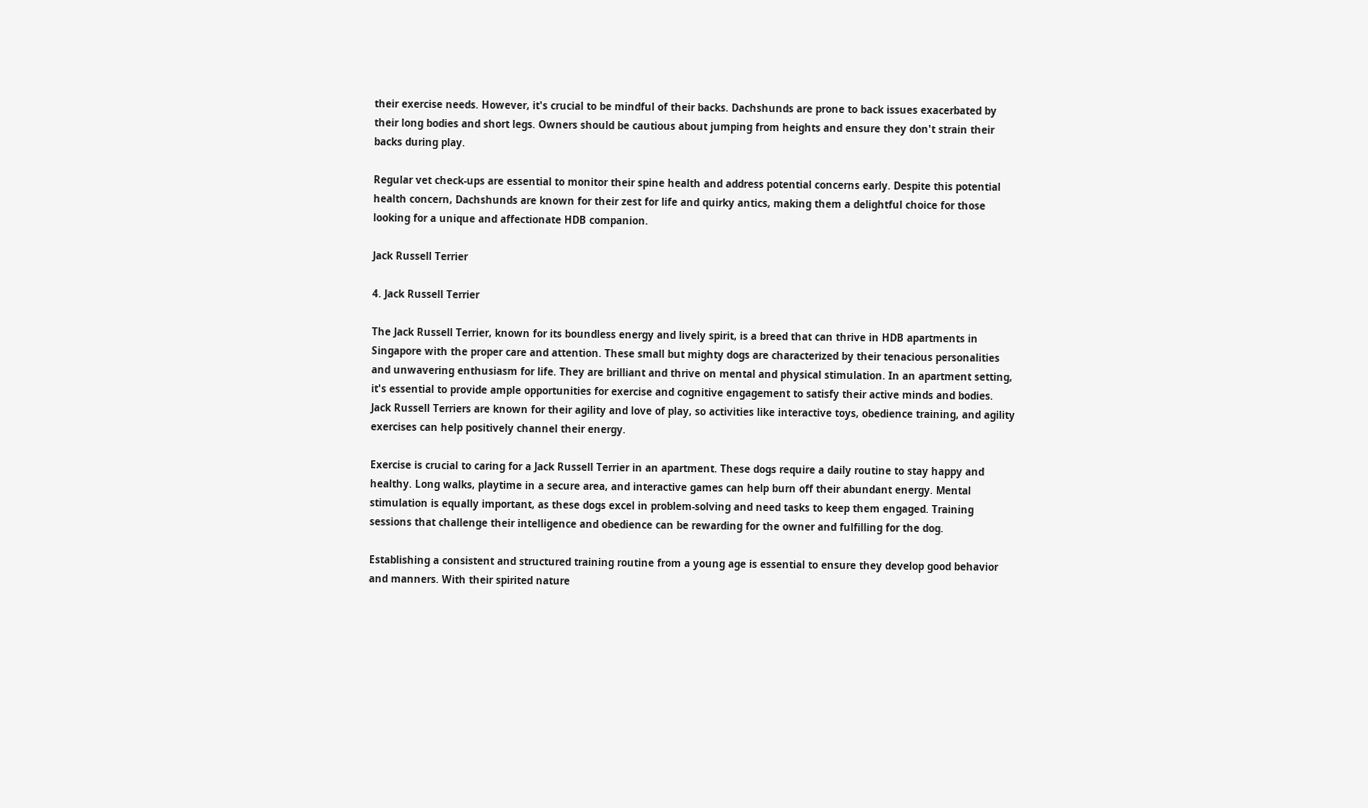their exercise needs. However, it's crucial to be mindful of their backs. Dachshunds are prone to back issues exacerbated by their long bodies and short legs. Owners should be cautious about jumping from heights and ensure they don't strain their backs during play.

Regular vet check-ups are essential to monitor their spine health and address potential concerns early. Despite this potential health concern, Dachshunds are known for their zest for life and quirky antics, making them a delightful choice for those looking for a unique and affectionate HDB companion.

Jack Russell Terrier

4. Jack Russell Terrier

The Jack Russell Terrier, known for its boundless energy and lively spirit, is a breed that can thrive in HDB apartments in Singapore with the proper care and attention. These small but mighty dogs are characterized by their tenacious personalities and unwavering enthusiasm for life. They are brilliant and thrive on mental and physical stimulation. In an apartment setting, it's essential to provide ample opportunities for exercise and cognitive engagement to satisfy their active minds and bodies. Jack Russell Terriers are known for their agility and love of play, so activities like interactive toys, obedience training, and agility exercises can help positively channel their energy.

Exercise is crucial to caring for a Jack Russell Terrier in an apartment. These dogs require a daily routine to stay happy and healthy. Long walks, playtime in a secure area, and interactive games can help burn off their abundant energy. Mental stimulation is equally important, as these dogs excel in problem-solving and need tasks to keep them engaged. Training sessions that challenge their intelligence and obedience can be rewarding for the owner and fulfilling for the dog.

Establishing a consistent and structured training routine from a young age is essential to ensure they develop good behavior and manners. With their spirited nature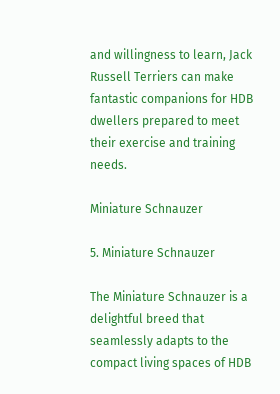and willingness to learn, Jack Russell Terriers can make fantastic companions for HDB dwellers prepared to meet their exercise and training needs.

Miniature Schnauzer

5. Miniature Schnauzer

The Miniature Schnauzer is a delightful breed that seamlessly adapts to the compact living spaces of HDB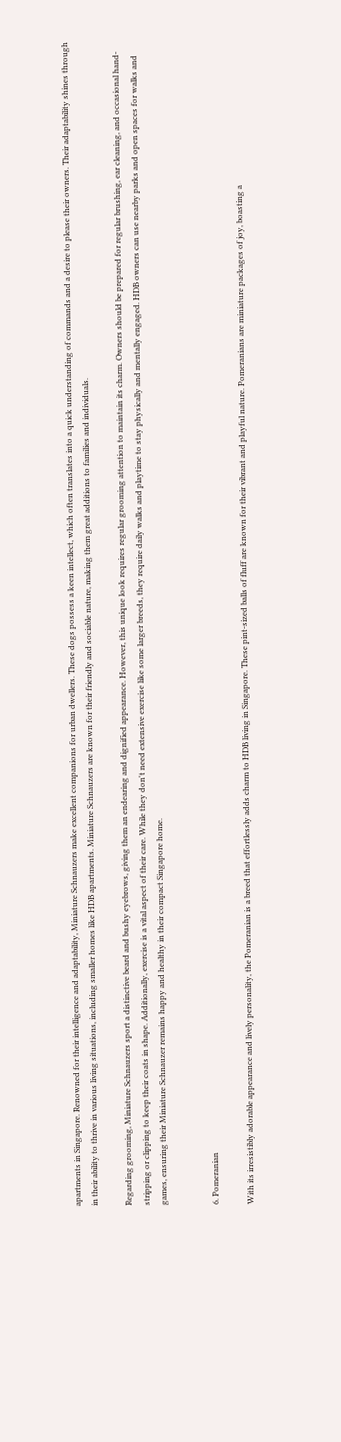apartments in Singapore. Renowned for their intelligence and adaptability, Miniature Schnauzers make excellent companions for urban dwellers. These dogs possess a keen intellect, which often translates into a quick understanding of commands and a desire to please their owners. Their adaptability shines through in their ability to thrive in various living situations, including smaller homes like HDB apartments. Miniature Schnauzers are known for their friendly and sociable nature, making them great additions to families and individuals.

Regarding grooming, Miniature Schnauzers sport a distinctive beard and bushy eyebrows, giving them an endearing and dignified appearance. However, this unique look requires regular grooming attention to maintain its charm. Owners should be prepared for regular brushing, ear cleaning, and occasional hand-stripping or clipping to keep their coats in shape. Additionally, exercise is a vital aspect of their care. While they don't need extensive exercise like some larger breeds, they require daily walks and playtime to stay physically and mentally engaged. HDB owners can use nearby parks and open spaces for walks and games, ensuring their Miniature Schnauzer remains happy and healthy in their compact Singapore home.


6. Pomeranian

With its irresistibly adorable appearance and lively personality, the Pomeranian is a breed that effortlessly adds charm to HDB living in Singapore. These pint-sized balls of fluff are known for their vibrant and playful nature. Pomeranians are miniature packages of joy, boasting a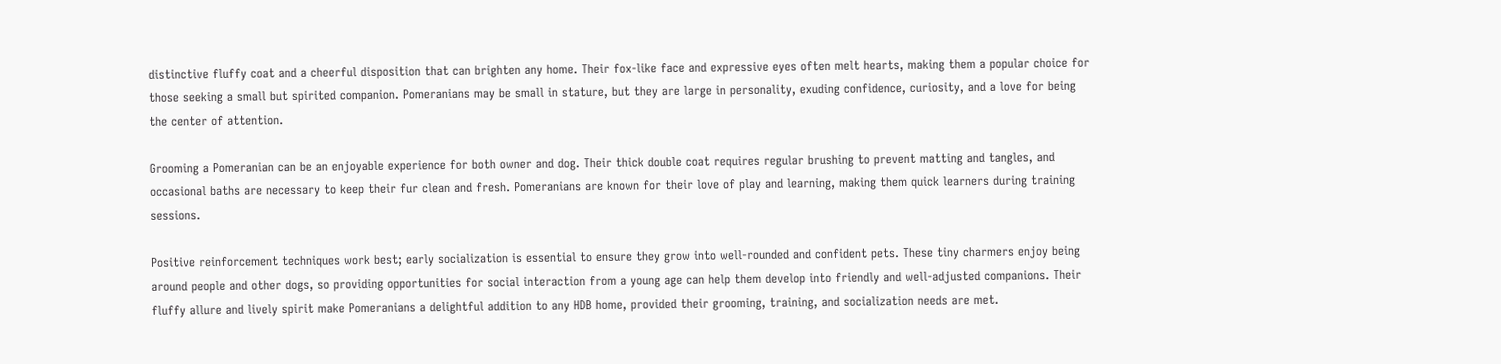distinctive fluffy coat and a cheerful disposition that can brighten any home. Their fox-like face and expressive eyes often melt hearts, making them a popular choice for those seeking a small but spirited companion. Pomeranians may be small in stature, but they are large in personality, exuding confidence, curiosity, and a love for being the center of attention.

Grooming a Pomeranian can be an enjoyable experience for both owner and dog. Their thick double coat requires regular brushing to prevent matting and tangles, and occasional baths are necessary to keep their fur clean and fresh. Pomeranians are known for their love of play and learning, making them quick learners during training sessions.

Positive reinforcement techniques work best; early socialization is essential to ensure they grow into well-rounded and confident pets. These tiny charmers enjoy being around people and other dogs, so providing opportunities for social interaction from a young age can help them develop into friendly and well-adjusted companions. Their fluffy allure and lively spirit make Pomeranians a delightful addition to any HDB home, provided their grooming, training, and socialization needs are met.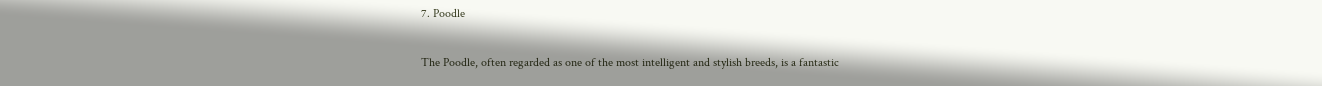7. Poodle

The Poodle, often regarded as one of the most intelligent and stylish breeds, is a fantastic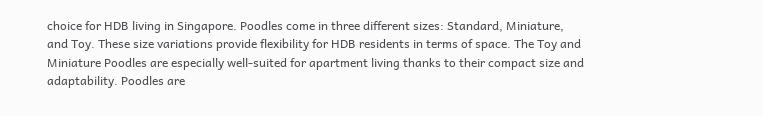choice for HDB living in Singapore. Poodles come in three different sizes: Standard, Miniature, and Toy. These size variations provide flexibility for HDB residents in terms of space. The Toy and Miniature Poodles are especially well-suited for apartment living thanks to their compact size and adaptability. Poodles are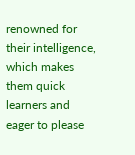renowned for their intelligence, which makes them quick learners and eager to please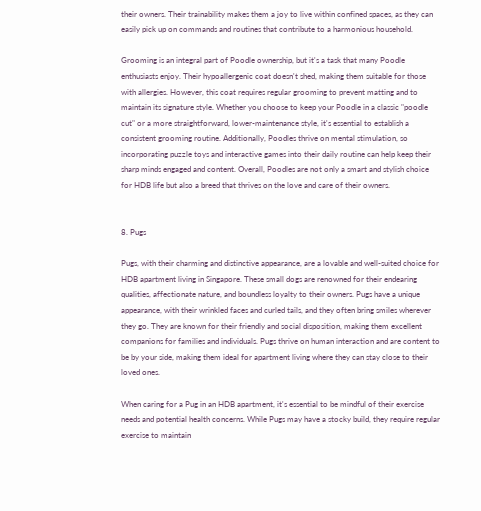their owners. Their trainability makes them a joy to live within confined spaces, as they can easily pick up on commands and routines that contribute to a harmonious household.

Grooming is an integral part of Poodle ownership, but it's a task that many Poodle enthusiasts enjoy. Their hypoallergenic coat doesn't shed, making them suitable for those with allergies. However, this coat requires regular grooming to prevent matting and to maintain its signature style. Whether you choose to keep your Poodle in a classic "poodle cut" or a more straightforward, lower-maintenance style, it's essential to establish a consistent grooming routine. Additionally, Poodles thrive on mental stimulation, so incorporating puzzle toys and interactive games into their daily routine can help keep their sharp minds engaged and content. Overall, Poodles are not only a smart and stylish choice for HDB life but also a breed that thrives on the love and care of their owners.


8. Pugs

Pugs, with their charming and distinctive appearance, are a lovable and well-suited choice for HDB apartment living in Singapore. These small dogs are renowned for their endearing qualities, affectionate nature, and boundless loyalty to their owners. Pugs have a unique appearance, with their wrinkled faces and curled tails, and they often bring smiles wherever they go. They are known for their friendly and social disposition, making them excellent companions for families and individuals. Pugs thrive on human interaction and are content to be by your side, making them ideal for apartment living where they can stay close to their loved ones.

When caring for a Pug in an HDB apartment, it's essential to be mindful of their exercise needs and potential health concerns. While Pugs may have a stocky build, they require regular exercise to maintain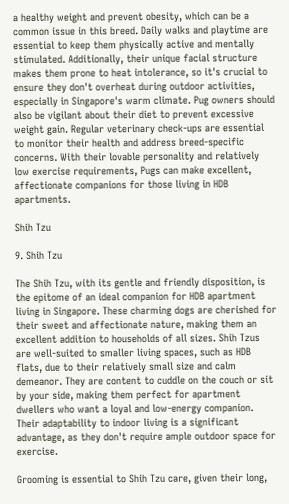a healthy weight and prevent obesity, which can be a common issue in this breed. Daily walks and playtime are essential to keep them physically active and mentally stimulated. Additionally, their unique facial structure makes them prone to heat intolerance, so it's crucial to ensure they don't overheat during outdoor activities, especially in Singapore's warm climate. Pug owners should also be vigilant about their diet to prevent excessive weight gain. Regular veterinary check-ups are essential to monitor their health and address breed-specific concerns. With their lovable personality and relatively low exercise requirements, Pugs can make excellent, affectionate companions for those living in HDB apartments.

Shih Tzu

9. Shih Tzu

The Shih Tzu, with its gentle and friendly disposition, is the epitome of an ideal companion for HDB apartment living in Singapore. These charming dogs are cherished for their sweet and affectionate nature, making them an excellent addition to households of all sizes. Shih Tzus are well-suited to smaller living spaces, such as HDB flats, due to their relatively small size and calm demeanor. They are content to cuddle on the couch or sit by your side, making them perfect for apartment dwellers who want a loyal and low-energy companion. Their adaptability to indoor living is a significant advantage, as they don't require ample outdoor space for exercise.

Grooming is essential to Shih Tzu care, given their long,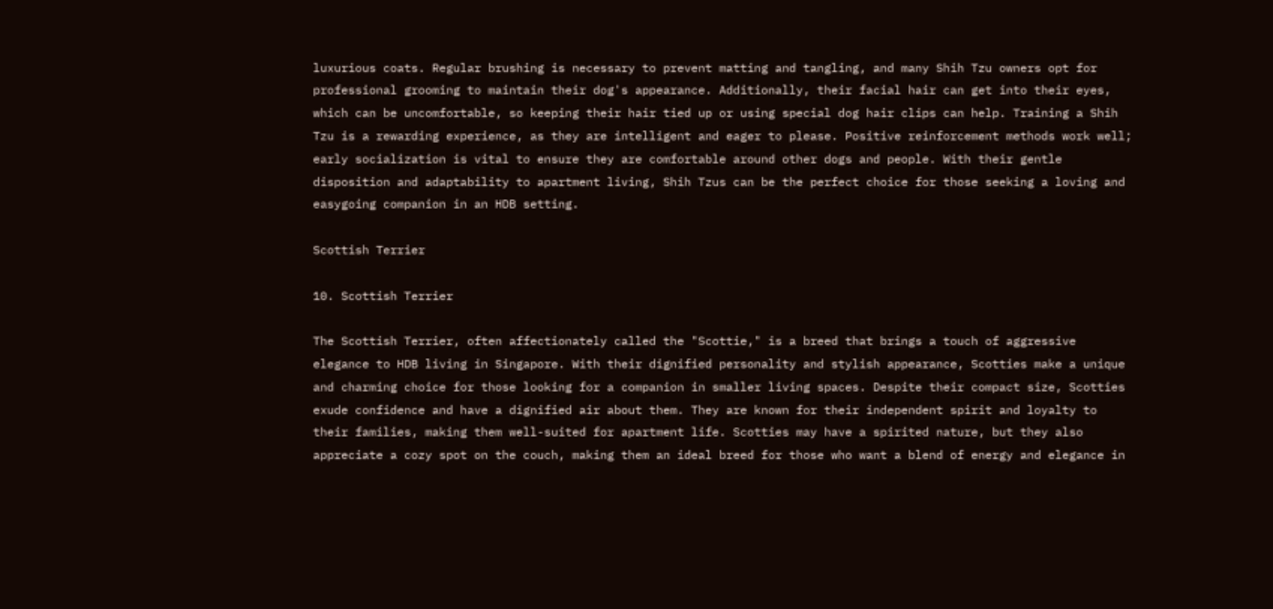luxurious coats. Regular brushing is necessary to prevent matting and tangling, and many Shih Tzu owners opt for professional grooming to maintain their dog's appearance. Additionally, their facial hair can get into their eyes, which can be uncomfortable, so keeping their hair tied up or using special dog hair clips can help. Training a Shih Tzu is a rewarding experience, as they are intelligent and eager to please. Positive reinforcement methods work well; early socialization is vital to ensure they are comfortable around other dogs and people. With their gentle disposition and adaptability to apartment living, Shih Tzus can be the perfect choice for those seeking a loving and easygoing companion in an HDB setting.

Scottish Terrier

10. Scottish Terrier

The Scottish Terrier, often affectionately called the "Scottie," is a breed that brings a touch of aggressive elegance to HDB living in Singapore. With their dignified personality and stylish appearance, Scotties make a unique and charming choice for those looking for a companion in smaller living spaces. Despite their compact size, Scotties exude confidence and have a dignified air about them. They are known for their independent spirit and loyalty to their families, making them well-suited for apartment life. Scotties may have a spirited nature, but they also appreciate a cozy spot on the couch, making them an ideal breed for those who want a blend of energy and elegance in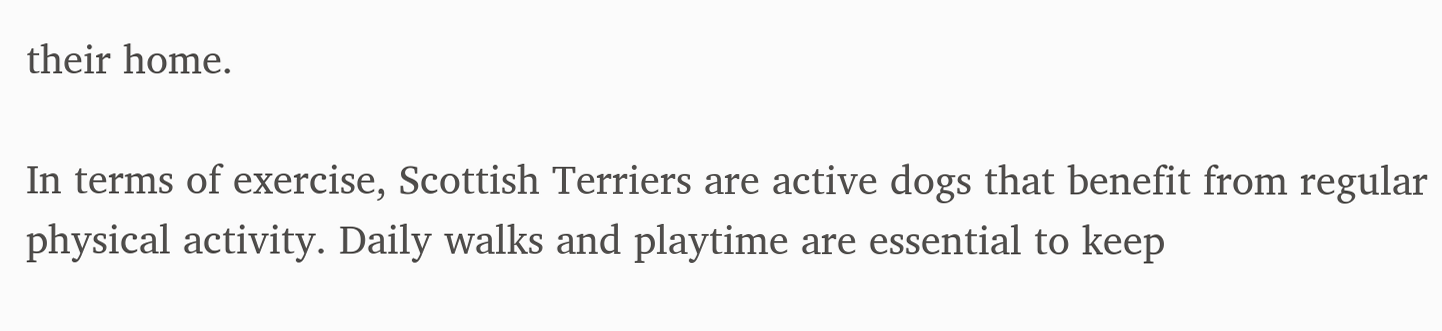their home.

In terms of exercise, Scottish Terriers are active dogs that benefit from regular physical activity. Daily walks and playtime are essential to keep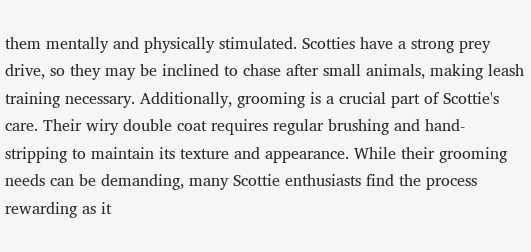them mentally and physically stimulated. Scotties have a strong prey drive, so they may be inclined to chase after small animals, making leash training necessary. Additionally, grooming is a crucial part of Scottie's care. Their wiry double coat requires regular brushing and hand-stripping to maintain its texture and appearance. While their grooming needs can be demanding, many Scottie enthusiasts find the process rewarding as it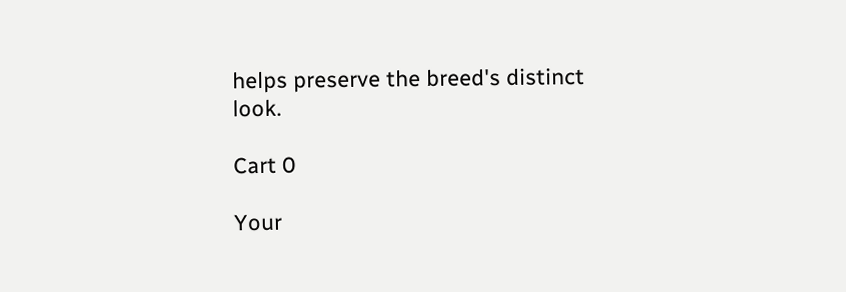helps preserve the breed's distinct look.

Cart 0

Your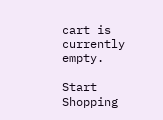cart is currently empty.

Start Shopping